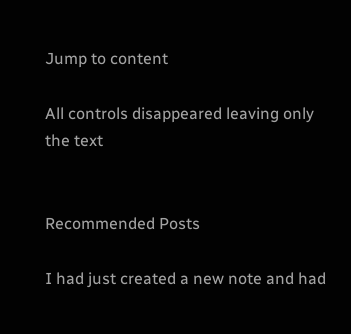Jump to content

All controls disappeared leaving only the text


Recommended Posts

I had just created a new note and had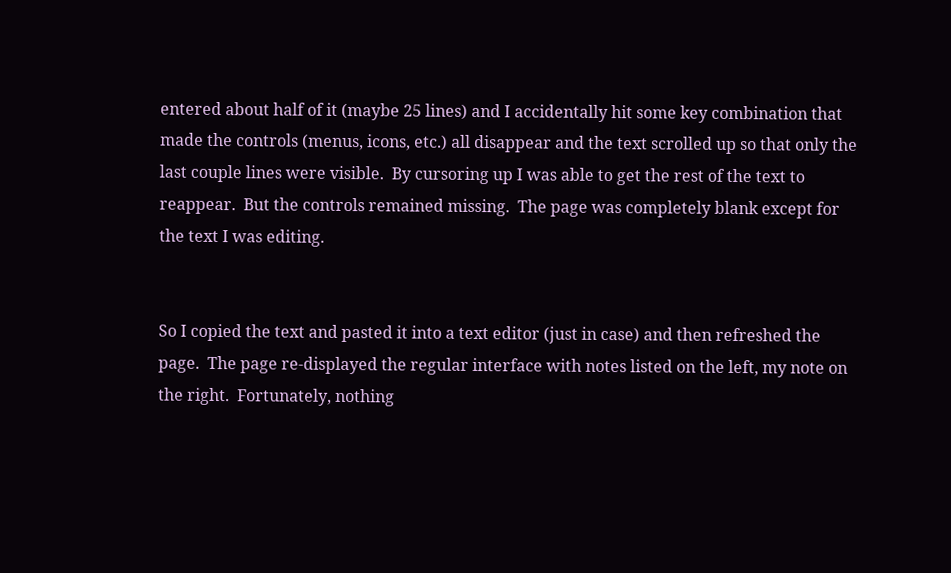entered about half of it (maybe 25 lines) and I accidentally hit some key combination that made the controls (menus, icons, etc.) all disappear and the text scrolled up so that only the last couple lines were visible.  By cursoring up I was able to get the rest of the text to reappear.  But the controls remained missing.  The page was completely blank except for the text I was editing.


So I copied the text and pasted it into a text editor (just in case) and then refreshed the page.  The page re-displayed the regular interface with notes listed on the left, my note on the right.  Fortunately, nothing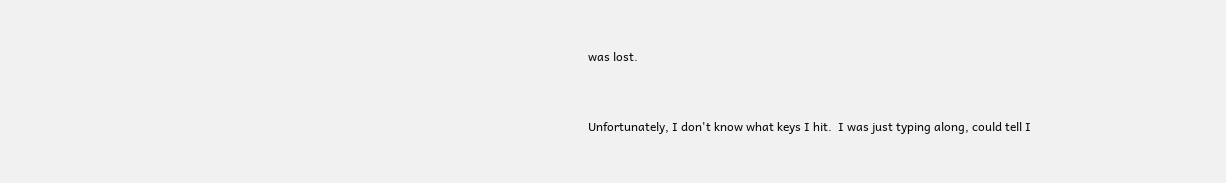was lost.


Unfortunately, I don't know what keys I hit.  I was just typing along, could tell I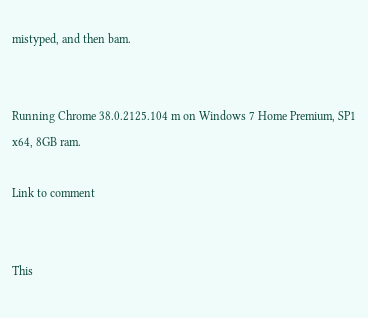mistyped, and then bam.


Running Chrome 38.0.2125.104 m on Windows 7 Home Premium, SP1 x64, 8GB ram.

Link to comment


This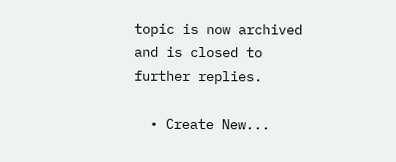topic is now archived and is closed to further replies.

  • Create New...